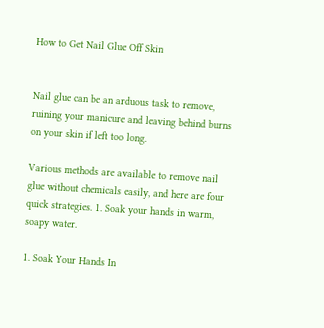How to Get Nail Glue Off Skin


Nail glue can be an arduous task to remove, ruining your manicure and leaving behind burns on your skin if left too long.

Various methods are available to remove nail glue without chemicals easily, and here are four quick strategies. 1. Soak your hands in warm, soapy water.

1. Soak Your Hands In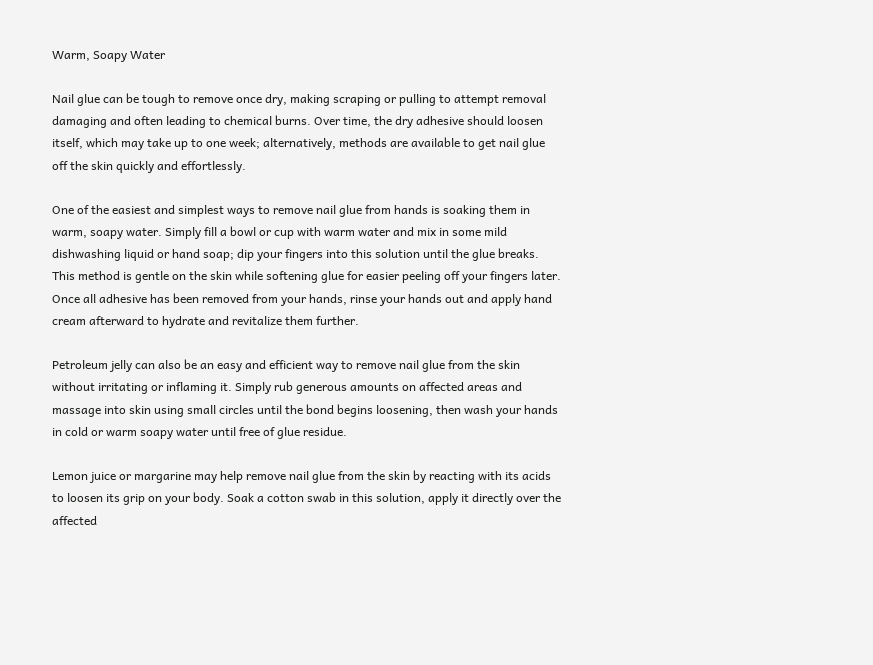Warm, Soapy Water

Nail glue can be tough to remove once dry, making scraping or pulling to attempt removal damaging and often leading to chemical burns. Over time, the dry adhesive should loosen itself, which may take up to one week; alternatively, methods are available to get nail glue off the skin quickly and effortlessly.

One of the easiest and simplest ways to remove nail glue from hands is soaking them in warm, soapy water. Simply fill a bowl or cup with warm water and mix in some mild dishwashing liquid or hand soap; dip your fingers into this solution until the glue breaks. This method is gentle on the skin while softening glue for easier peeling off your fingers later. Once all adhesive has been removed from your hands, rinse your hands out and apply hand cream afterward to hydrate and revitalize them further.

Petroleum jelly can also be an easy and efficient way to remove nail glue from the skin without irritating or inflaming it. Simply rub generous amounts on affected areas and massage into skin using small circles until the bond begins loosening, then wash your hands in cold or warm soapy water until free of glue residue.

Lemon juice or margarine may help remove nail glue from the skin by reacting with its acids to loosen its grip on your body. Soak a cotton swab in this solution, apply it directly over the affected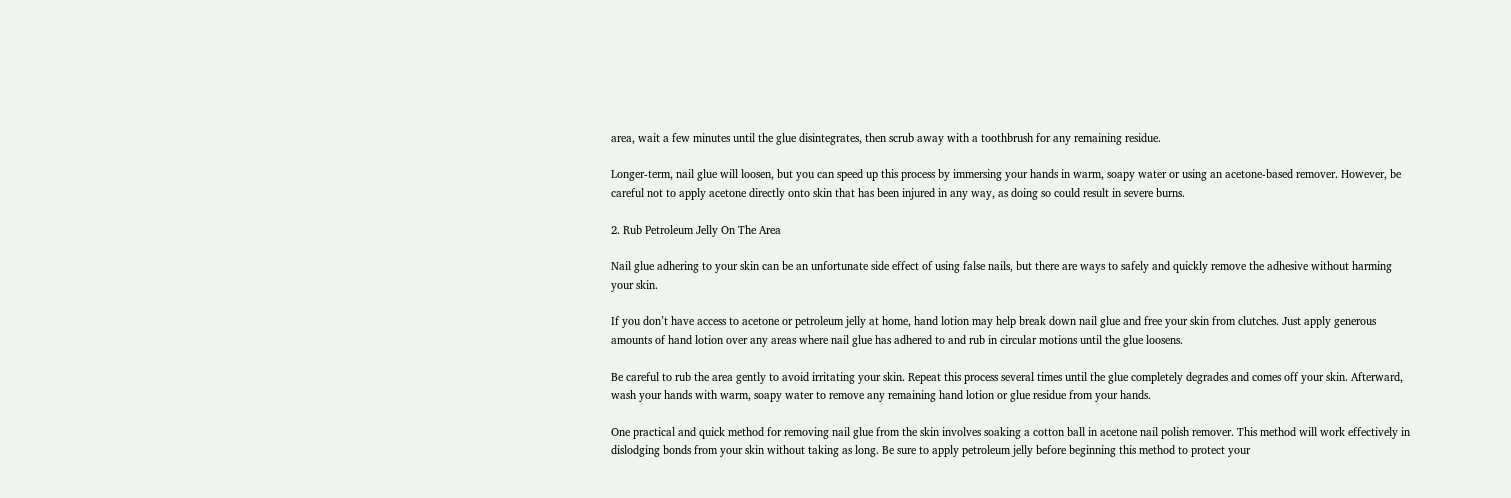area, wait a few minutes until the glue disintegrates, then scrub away with a toothbrush for any remaining residue.

Longer-term, nail glue will loosen, but you can speed up this process by immersing your hands in warm, soapy water or using an acetone-based remover. However, be careful not to apply acetone directly onto skin that has been injured in any way, as doing so could result in severe burns.

2. Rub Petroleum Jelly On The Area

Nail glue adhering to your skin can be an unfortunate side effect of using false nails, but there are ways to safely and quickly remove the adhesive without harming your skin.

If you don’t have access to acetone or petroleum jelly at home, hand lotion may help break down nail glue and free your skin from clutches. Just apply generous amounts of hand lotion over any areas where nail glue has adhered to and rub in circular motions until the glue loosens.

Be careful to rub the area gently to avoid irritating your skin. Repeat this process several times until the glue completely degrades and comes off your skin. Afterward, wash your hands with warm, soapy water to remove any remaining hand lotion or glue residue from your hands.

One practical and quick method for removing nail glue from the skin involves soaking a cotton ball in acetone nail polish remover. This method will work effectively in dislodging bonds from your skin without taking as long. Be sure to apply petroleum jelly before beginning this method to protect your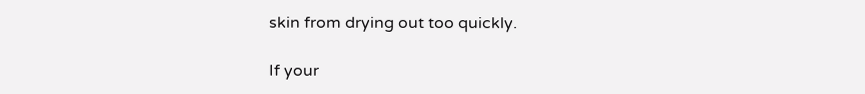skin from drying out too quickly.

If your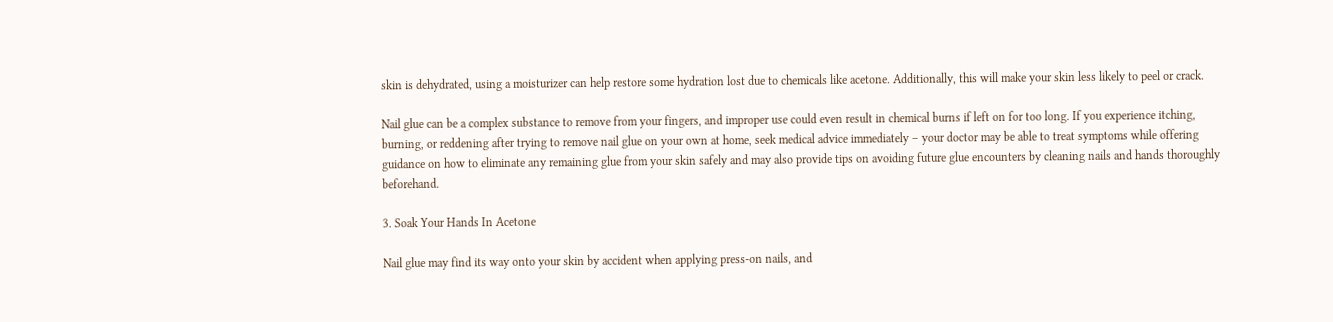skin is dehydrated, using a moisturizer can help restore some hydration lost due to chemicals like acetone. Additionally, this will make your skin less likely to peel or crack.

Nail glue can be a complex substance to remove from your fingers, and improper use could even result in chemical burns if left on for too long. If you experience itching, burning, or reddening after trying to remove nail glue on your own at home, seek medical advice immediately – your doctor may be able to treat symptoms while offering guidance on how to eliminate any remaining glue from your skin safely and may also provide tips on avoiding future glue encounters by cleaning nails and hands thoroughly beforehand.

3. Soak Your Hands In Acetone

Nail glue may find its way onto your skin by accident when applying press-on nails, and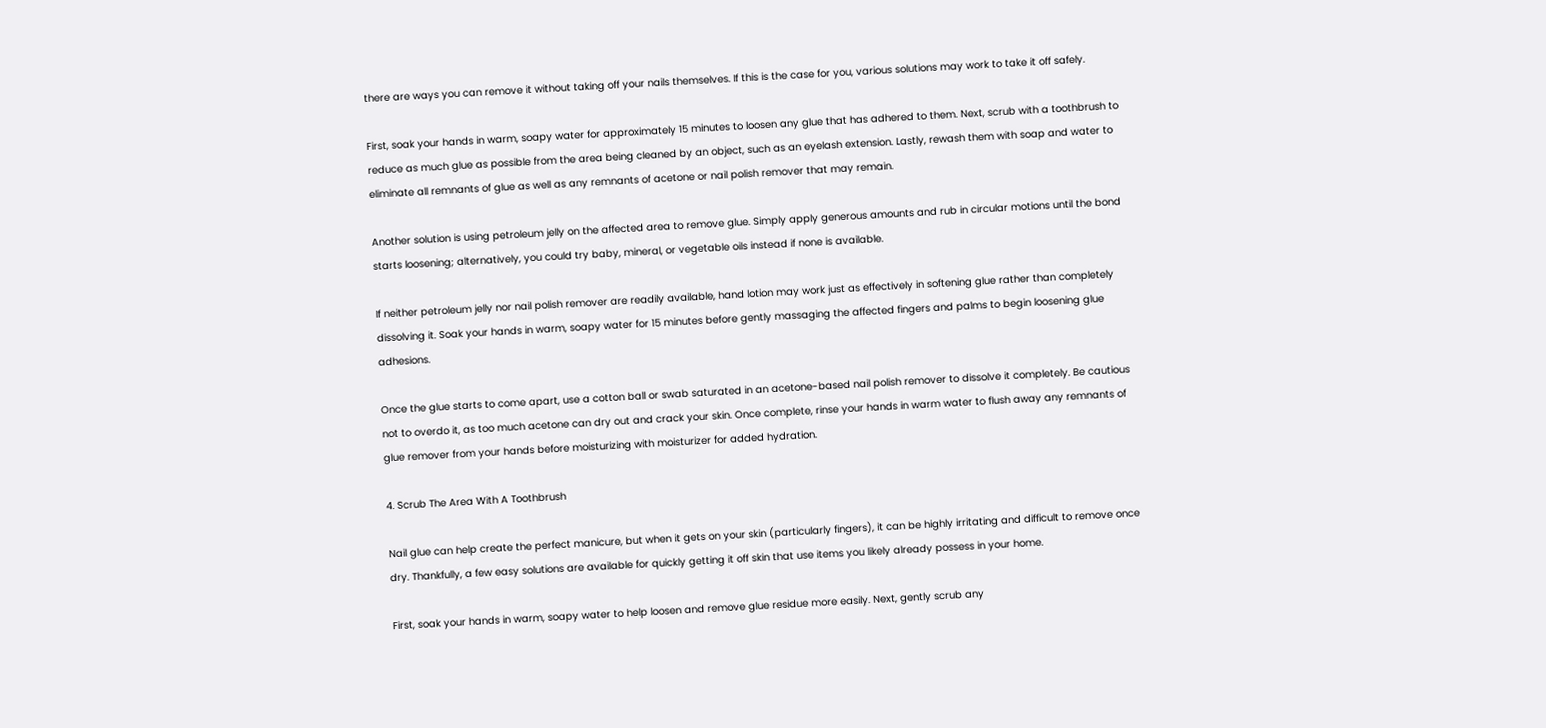there are ways you can remove it without taking off your nails themselves. If this is the case for you, various solutions may work to take it off safely.

First, soak your hands in warm, soapy water for approximately 15 minutes to loosen any glue that has adhered to them. Next, scrub with a toothbrush to reduce as much glue as possible from the area being cleaned by an object, such as an eyelash extension. Lastly, rewash them with soap and water to eliminate all remnants of glue as well as any remnants of acetone or nail polish remover that may remain.

Another solution is using petroleum jelly on the affected area to remove glue. Simply apply generous amounts and rub in circular motions until the bond starts loosening; alternatively, you could try baby, mineral, or vegetable oils instead if none is available.

If neither petroleum jelly nor nail polish remover are readily available, hand lotion may work just as effectively in softening glue rather than completely dissolving it. Soak your hands in warm, soapy water for 15 minutes before gently massaging the affected fingers and palms to begin loosening glue adhesions.

Once the glue starts to come apart, use a cotton ball or swab saturated in an acetone-based nail polish remover to dissolve it completely. Be cautious not to overdo it, as too much acetone can dry out and crack your skin. Once complete, rinse your hands in warm water to flush away any remnants of glue remover from your hands before moisturizing with moisturizer for added hydration.

4. Scrub The Area With A Toothbrush

Nail glue can help create the perfect manicure, but when it gets on your skin (particularly fingers), it can be highly irritating and difficult to remove once dry. Thankfully, a few easy solutions are available for quickly getting it off skin that use items you likely already possess in your home.

First, soak your hands in warm, soapy water to help loosen and remove glue residue more easily. Next, gently scrub any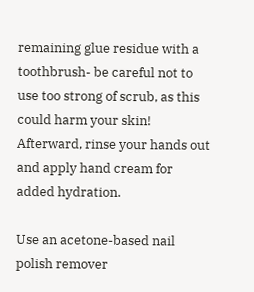remaining glue residue with a toothbrush- be careful not to use too strong of scrub, as this could harm your skin! Afterward, rinse your hands out and apply hand cream for added hydration.

Use an acetone-based nail polish remover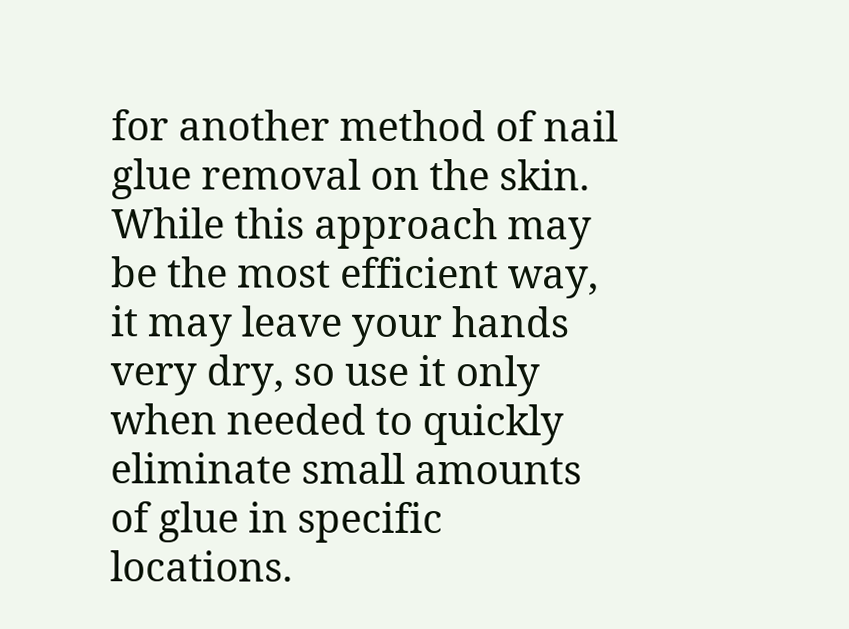for another method of nail glue removal on the skin. While this approach may be the most efficient way, it may leave your hands very dry, so use it only when needed to quickly eliminate small amounts of glue in specific locations.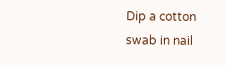Dip a cotton swab in nail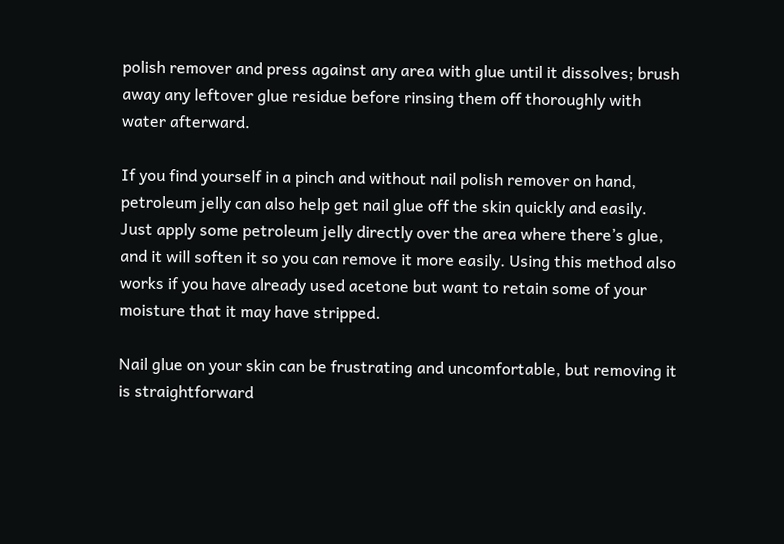polish remover and press against any area with glue until it dissolves; brush away any leftover glue residue before rinsing them off thoroughly with water afterward.

If you find yourself in a pinch and without nail polish remover on hand, petroleum jelly can also help get nail glue off the skin quickly and easily. Just apply some petroleum jelly directly over the area where there’s glue, and it will soften it so you can remove it more easily. Using this method also works if you have already used acetone but want to retain some of your moisture that it may have stripped.

Nail glue on your skin can be frustrating and uncomfortable, but removing it is straightforward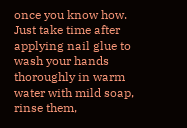once you know how. Just take time after applying nail glue to wash your hands thoroughly in warm water with mild soap, rinse them,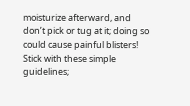moisturize afterward, and don’t pick or tug at it; doing so could cause painful blisters! Stick with these simple guidelines;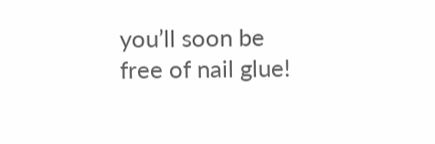you’ll soon be free of nail glue!